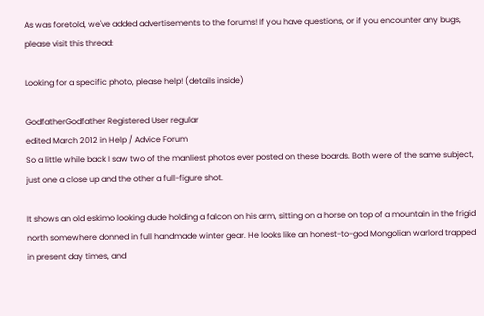As was foretold, we've added advertisements to the forums! If you have questions, or if you encounter any bugs, please visit this thread:

Looking for a specific photo, please help! (details inside)

GodfatherGodfather Registered User regular
edited March 2012 in Help / Advice Forum
So a little while back I saw two of the manliest photos ever posted on these boards. Both were of the same subject, just one a close up and the other a full-figure shot.

It shows an old eskimo looking dude holding a falcon on his arm, sitting on a horse on top of a mountain in the frigid north somewhere donned in full handmade winter gear. He looks like an honest-to-god Mongolian warlord trapped in present day times, and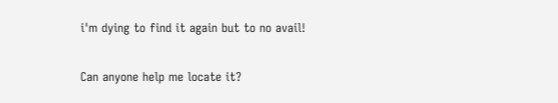i'm dying to find it again but to no avail!

Can anyone help me locate it?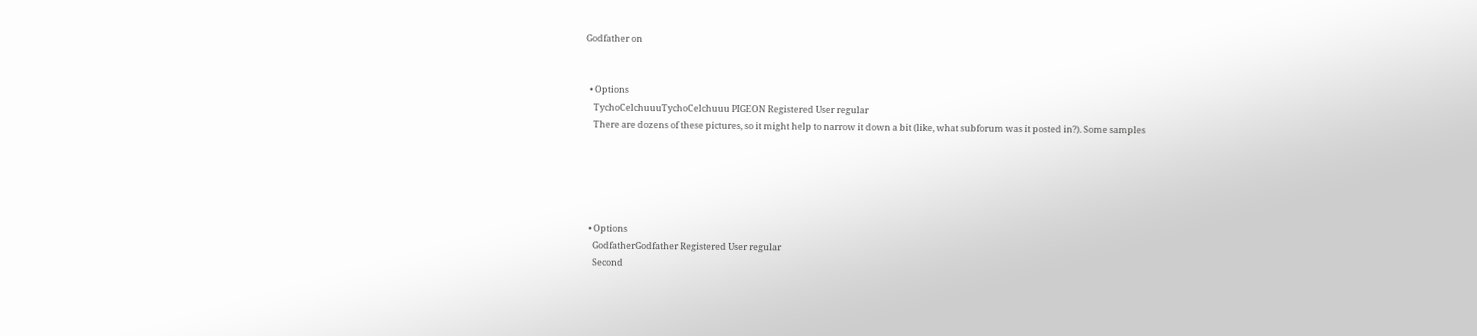Godfather on


  • Options
    TychoCelchuuuTychoCelchuuu PIGEON Registered User regular
    There are dozens of these pictures, so it might help to narrow it down a bit (like, what subforum was it posted in?). Some samples





  • Options
    GodfatherGodfather Registered User regular
    Second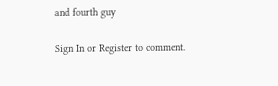and fourth guy

Sign In or Register to comment.